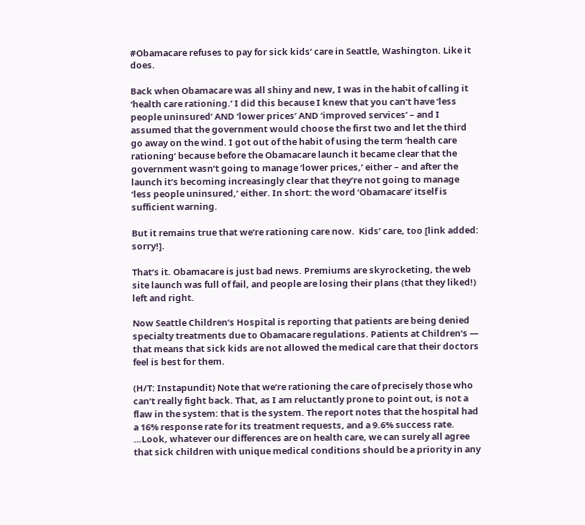#Obamacare refuses to pay for sick kids’ care in Seattle, Washington. Like it does.

Back when Obamacare was all shiny and new, I was in the habit of calling it ‘health care rationing.’ I did this because I knew that you can’t have ‘less people uninsured’ AND ‘lower prices’ AND ‘improved services’ – and I assumed that the government would choose the first two and let the third go away on the wind. I got out of the habit of using the term ‘health care rationing’ because before the Obamacare launch it became clear that the government wasn’t going to manage ‘lower prices,’ either – and after the launch it’s becoming increasingly clear that they’re not going to manage ‘less people uninsured,’ either. In short: the word ‘Obamacare’ itself is sufficient warning.

But it remains true that we’re rationing care now.  Kids’ care, too [link added: sorry!].

That’s it. Obamacare is just bad news. Premiums are skyrocketing, the web site launch was full of fail, and people are losing their plans (that they liked!) left and right.

Now Seattle Children’s Hospital is reporting that patients are being denied specialty treatments due to Obamacare regulations. Patients at Children’s — that means that sick kids are not allowed the medical care that their doctors feel is best for them.

(H/T: Instapundit) Note that we’re rationing the care of precisely those who can’t really fight back. That, as I am reluctantly prone to point out, is not a flaw in the system: that is the system. The report notes that the hospital had a 16% response rate for its treatment requests, and a 9.6% success rate. …Look, whatever our differences are on health care, we can surely all agree that sick children with unique medical conditions should be a priority in any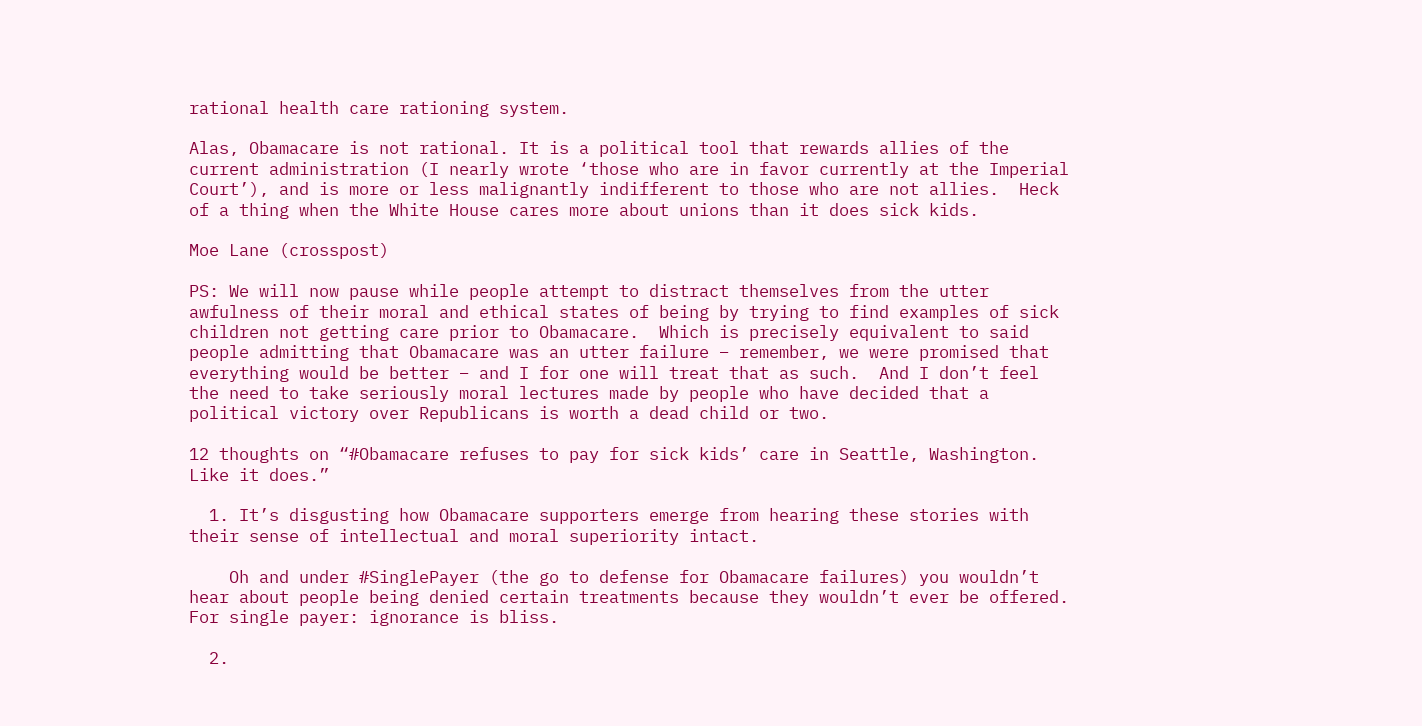rational health care rationing system.

Alas, Obamacare is not rational. It is a political tool that rewards allies of the current administration (I nearly wrote ‘those who are in favor currently at the Imperial Court’), and is more or less malignantly indifferent to those who are not allies.  Heck of a thing when the White House cares more about unions than it does sick kids.

Moe Lane (crosspost)

PS: We will now pause while people attempt to distract themselves from the utter awfulness of their moral and ethical states of being by trying to find examples of sick children not getting care prior to Obamacare.  Which is precisely equivalent to said people admitting that Obamacare was an utter failure – remember, we were promised that everything would be better – and I for one will treat that as such.  And I don’t feel the need to take seriously moral lectures made by people who have decided that a political victory over Republicans is worth a dead child or two.

12 thoughts on “#Obamacare refuses to pay for sick kids’ care in Seattle, Washington. Like it does.”

  1. It’s disgusting how Obamacare supporters emerge from hearing these stories with their sense of intellectual and moral superiority intact.

    Oh and under #SinglePayer (the go to defense for Obamacare failures) you wouldn’t hear about people being denied certain treatments because they wouldn’t ever be offered. For single payer: ignorance is bliss.

  2.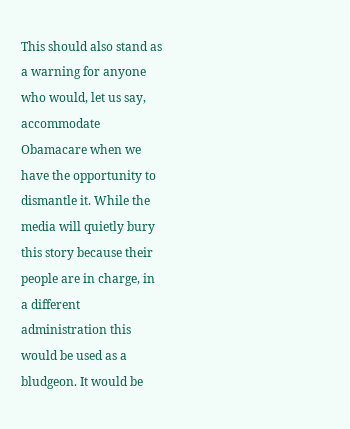This should also stand as a warning for anyone who would, let us say, accommodate Obamacare when we have the opportunity to dismantle it. While the media will quietly bury this story because their people are in charge, in a different administration this would be used as a bludgeon. It would be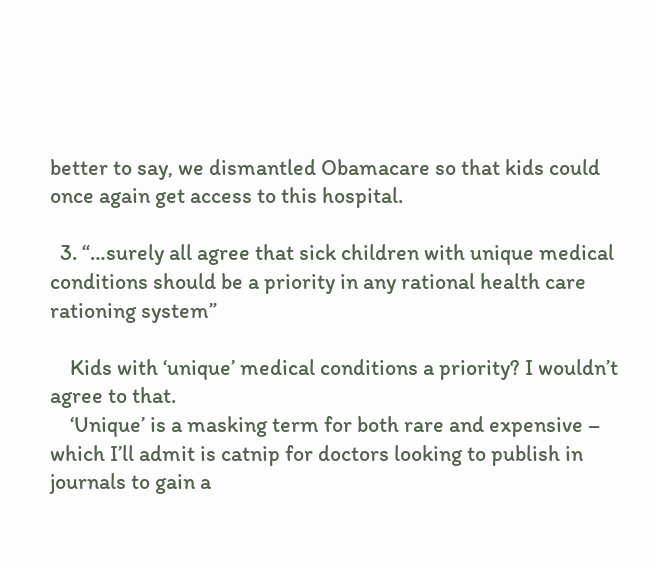better to say, we dismantled Obamacare so that kids could once again get access to this hospital.

  3. “…surely all agree that sick children with unique medical conditions should be a priority in any rational health care rationing system”

    Kids with ‘unique’ medical conditions a priority? I wouldn’t agree to that.
    ‘Unique’ is a masking term for both rare and expensive – which I’ll admit is catnip for doctors looking to publish in journals to gain a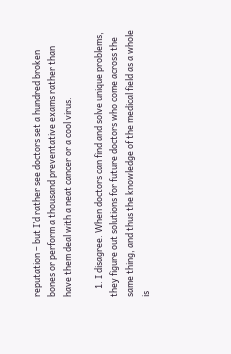reputation – but I’d rather see doctors set a hundred broken bones or perform a thousand preventative exams rather than have them deal with a neat cancer or a cool virus.

    1. I disagree. When doctors can find and solve unique problems, they figure out solutions for future doctors who come across the same thing, and thus the knowledge of the medical field as a whole is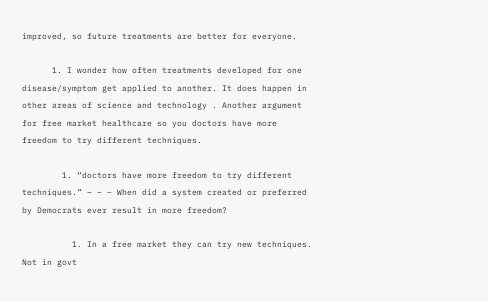improved, so future treatments are better for everyone.

      1. I wonder how often treatments developed for one disease/symptom get applied to another. It does happen in other areas of science and technology . Another argument for free market healthcare so you doctors have more freedom to try different techniques.

        1. “doctors have more freedom to try different techniques.” – – – When did a system created or preferred by Democrats ever result in more freedom?

          1. In a free market they can try new techniques. Not in govt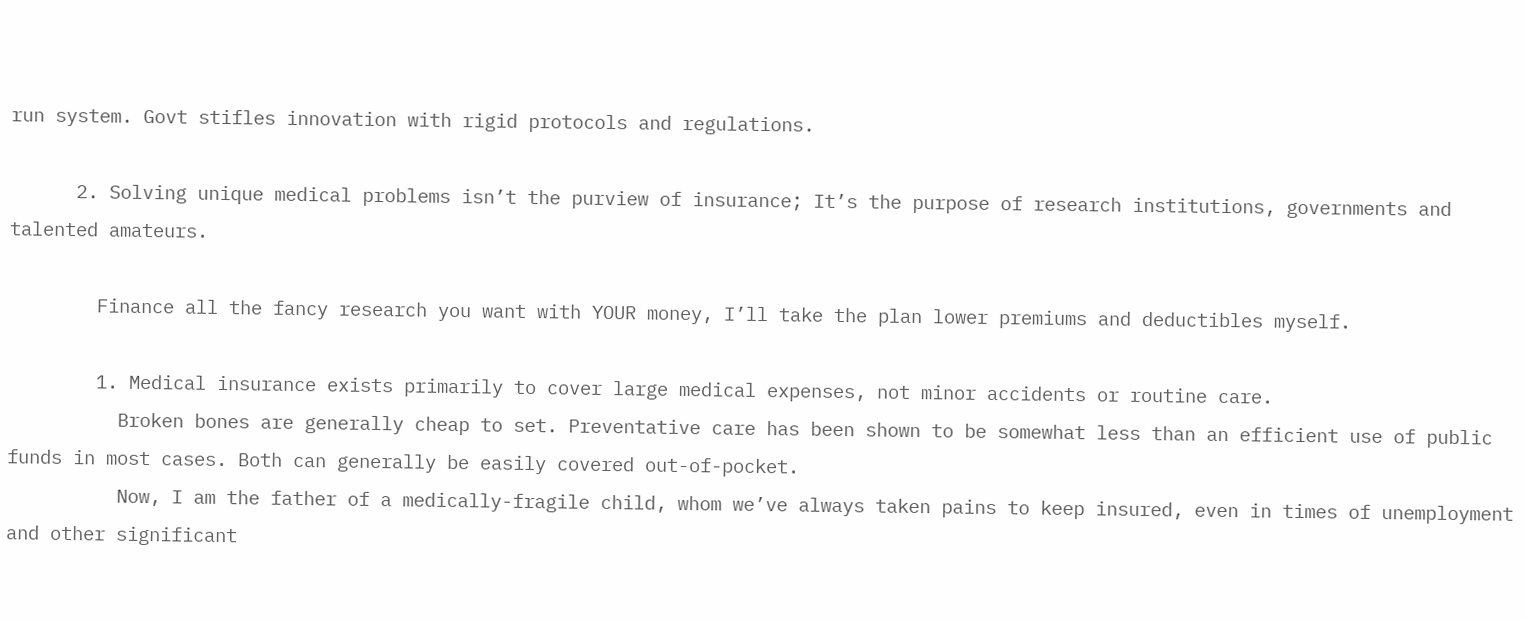run system. Govt stifles innovation with rigid protocols and regulations.

      2. Solving unique medical problems isn’t the purview of insurance; It’s the purpose of research institutions, governments and talented amateurs.

        Finance all the fancy research you want with YOUR money, I’ll take the plan lower premiums and deductibles myself.

        1. Medical insurance exists primarily to cover large medical expenses, not minor accidents or routine care.
          Broken bones are generally cheap to set. Preventative care has been shown to be somewhat less than an efficient use of public funds in most cases. Both can generally be easily covered out-of-pocket.
          Now, I am the father of a medically-fragile child, whom we’ve always taken pains to keep insured, even in times of unemployment and other significant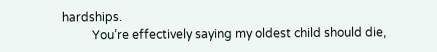hardships.
          You’re effectively saying my oldest child should die,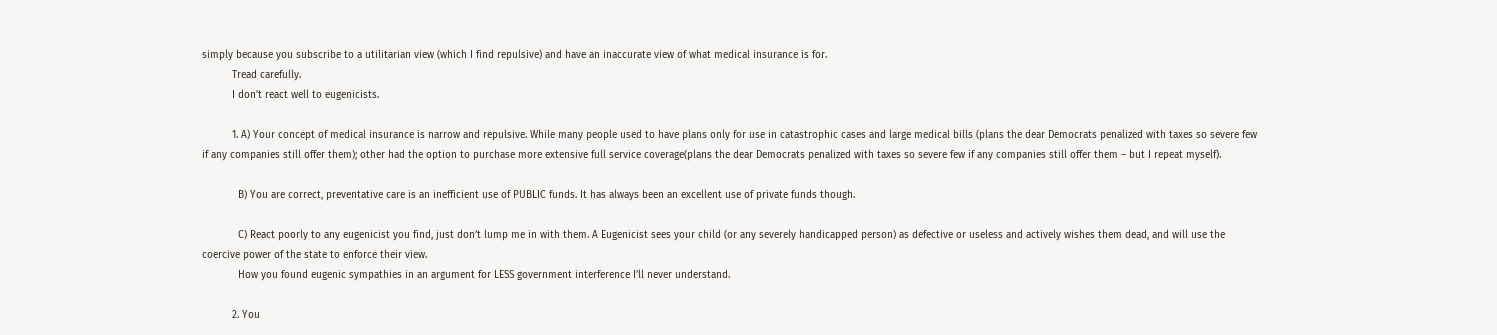simply because you subscribe to a utilitarian view (which I find repulsive) and have an inaccurate view of what medical insurance is for.
          Tread carefully.
          I don’t react well to eugenicists.

          1. A) Your concept of medical insurance is narrow and repulsive. While many people used to have plans only for use in catastrophic cases and large medical bills (plans the dear Democrats penalized with taxes so severe few if any companies still offer them); other had the option to purchase more extensive full service coverage(plans the dear Democrats penalized with taxes so severe few if any companies still offer them – but I repeat myself).

            B) You are correct, preventative care is an inefficient use of PUBLIC funds. It has always been an excellent use of private funds though.

            C) React poorly to any eugenicist you find, just don’t lump me in with them. A Eugenicist sees your child (or any severely handicapped person) as defective or useless and actively wishes them dead, and will use the coercive power of the state to enforce their view.
            How you found eugenic sympathies in an argument for LESS government interference I’ll never understand.

          2. You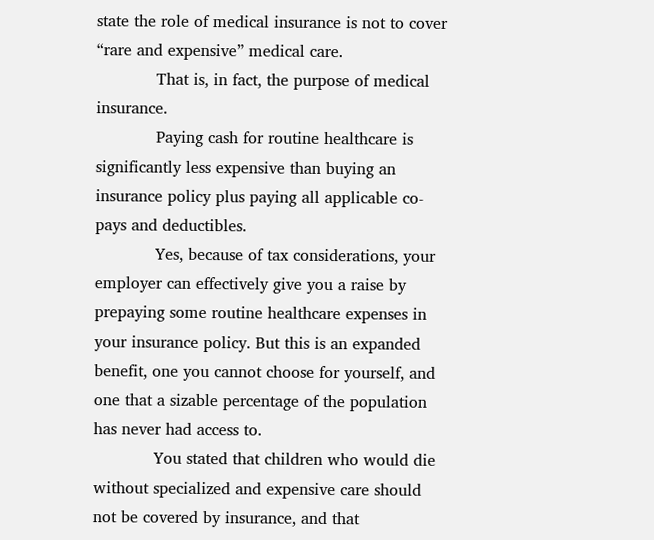state the role of medical insurance is not to cover “rare and expensive” medical care.
            That is, in fact, the purpose of medical insurance.
            Paying cash for routine healthcare is significantly less expensive than buying an insurance policy plus paying all applicable co-pays and deductibles.
            Yes, because of tax considerations, your employer can effectively give you a raise by prepaying some routine healthcare expenses in your insurance policy. But this is an expanded benefit, one you cannot choose for yourself, and one that a sizable percentage of the population has never had access to.
            You stated that children who would die without specialized and expensive care should not be covered by insurance, and that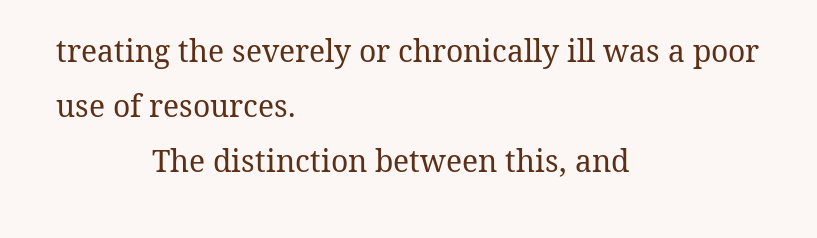treating the severely or chronically ill was a poor use of resources.
            The distinction between this, and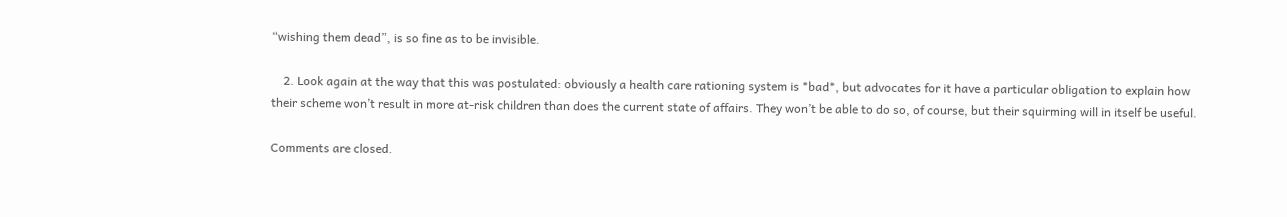“wishing them dead”, is so fine as to be invisible.

    2. Look again at the way that this was postulated: obviously a health care rationing system is *bad*, but advocates for it have a particular obligation to explain how their scheme won’t result in more at-risk children than does the current state of affairs. They won’t be able to do so, of course, but their squirming will in itself be useful.

Comments are closed.